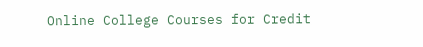Online College Courses for Credit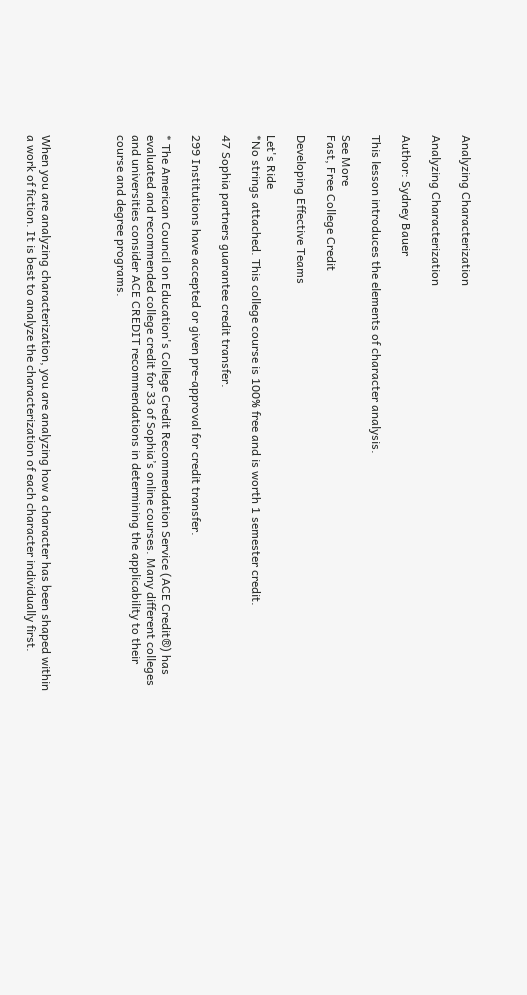Analyzing Characterization

Analyzing Characterization

Author: Sydney Bauer

This lesson introduces the elements of character analysis.

See More
Fast, Free College Credit

Developing Effective Teams

Let's Ride
*No strings attached. This college course is 100% free and is worth 1 semester credit.

47 Sophia partners guarantee credit transfer.

299 Institutions have accepted or given pre-approval for credit transfer.

* The American Council on Education's College Credit Recommendation Service (ACE Credit®) has evaluated and recommended college credit for 33 of Sophia’s online courses. Many different colleges and universities consider ACE CREDIT recommendations in determining the applicability to their course and degree programs.




When you are analyzing characterization, you are analyzing how a character has been shaped within a work of fiction. It is best to analyze the characterization of each character individually first.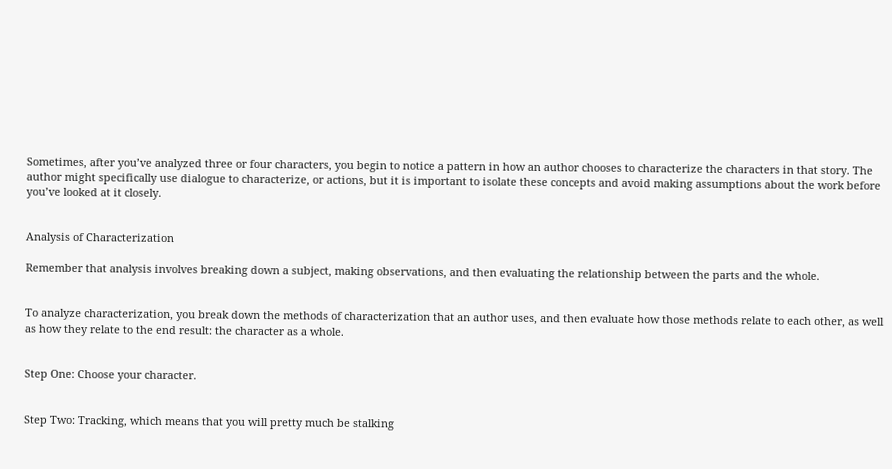Sometimes, after you’ve analyzed three or four characters, you begin to notice a pattern in how an author chooses to characterize the characters in that story. The author might specifically use dialogue to characterize, or actions, but it is important to isolate these concepts and avoid making assumptions about the work before you’ve looked at it closely.


Analysis of Characterization

Remember that analysis involves breaking down a subject, making observations, and then evaluating the relationship between the parts and the whole.


To analyze characterization, you break down the methods of characterization that an author uses, and then evaluate how those methods relate to each other, as well as how they relate to the end result: the character as a whole.


Step One: Choose your character.


Step Two: Tracking, which means that you will pretty much be stalking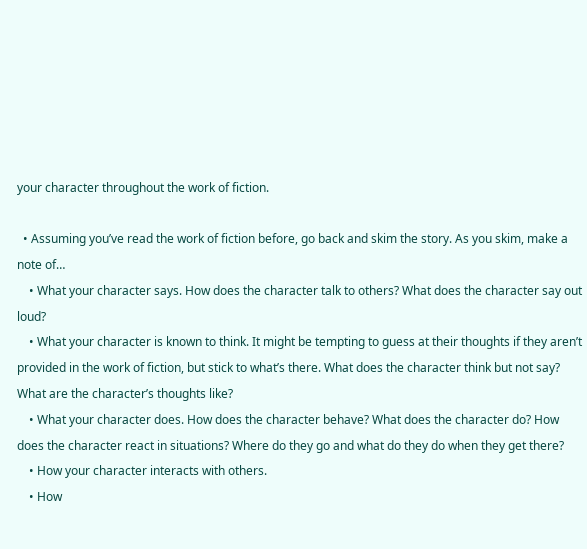your character throughout the work of fiction.

  • Assuming you’ve read the work of fiction before, go back and skim the story. As you skim, make a note of…
    • What your character says. How does the character talk to others? What does the character say out loud?
    • What your character is known to think. It might be tempting to guess at their thoughts if they aren’t provided in the work of fiction, but stick to what’s there. What does the character think but not say? What are the character’s thoughts like?
    • What your character does. How does the character behave? What does the character do? How does the character react in situations? Where do they go and what do they do when they get there?
    • How your character interacts with others.
    • How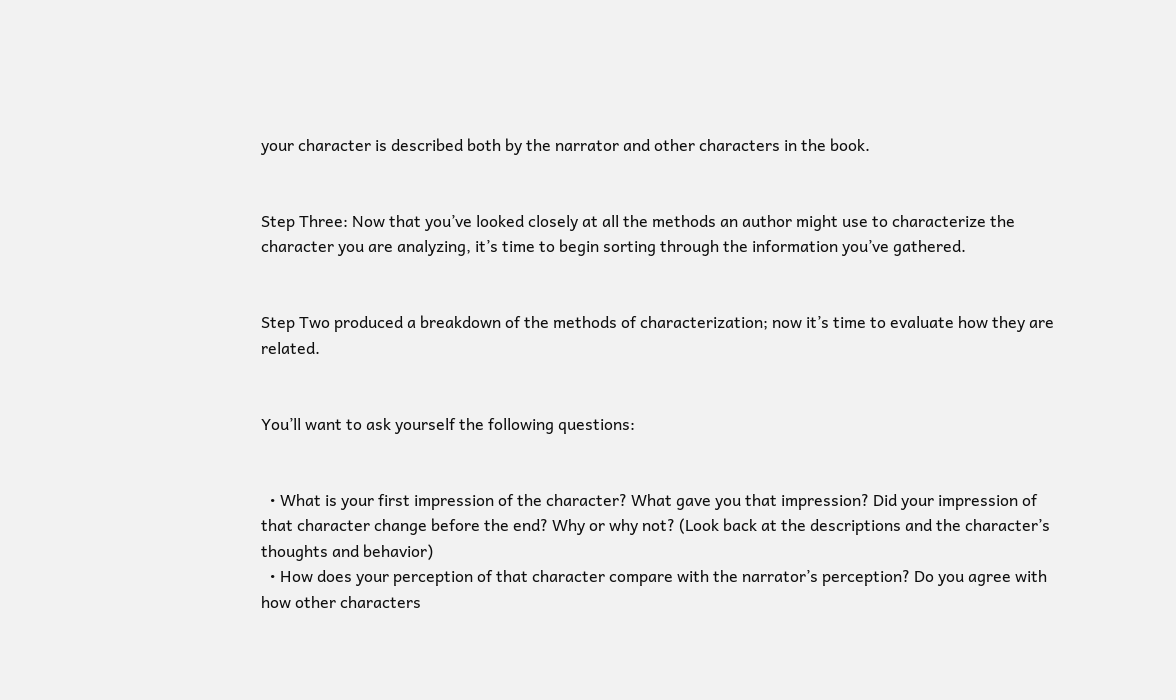your character is described both by the narrator and other characters in the book.


Step Three: Now that you’ve looked closely at all the methods an author might use to characterize the character you are analyzing, it’s time to begin sorting through the information you’ve gathered.


Step Two produced a breakdown of the methods of characterization; now it’s time to evaluate how they are related.


You’ll want to ask yourself the following questions:


  • What is your first impression of the character? What gave you that impression? Did your impression of that character change before the end? Why or why not? (Look back at the descriptions and the character’s thoughts and behavior)
  • How does your perception of that character compare with the narrator’s perception? Do you agree with how other characters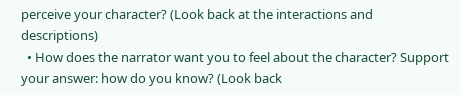perceive your character? (Look back at the interactions and descriptions)
  • How does the narrator want you to feel about the character? Support your answer: how do you know? (Look back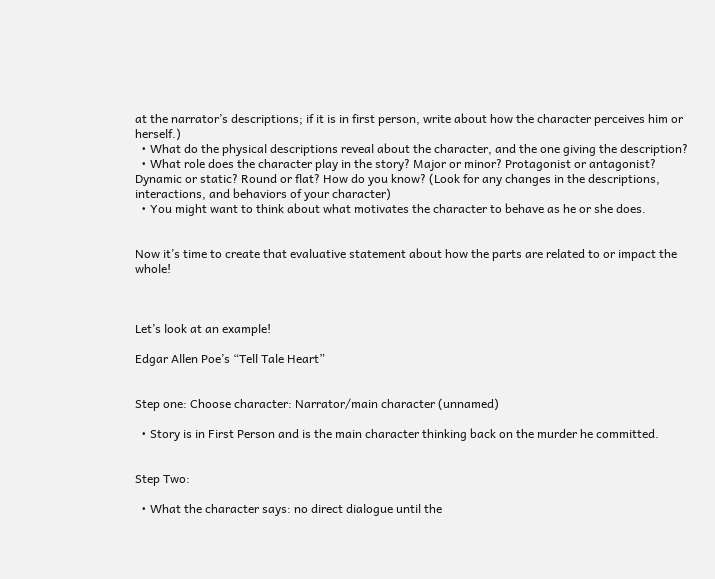at the narrator’s descriptions; if it is in first person, write about how the character perceives him or herself.)
  • What do the physical descriptions reveal about the character, and the one giving the description?
  • What role does the character play in the story? Major or minor? Protagonist or antagonist? Dynamic or static? Round or flat? How do you know? (Look for any changes in the descriptions, interactions, and behaviors of your character)
  • You might want to think about what motivates the character to behave as he or she does.


Now it’s time to create that evaluative statement about how the parts are related to or impact the whole!



Let’s look at an example!

Edgar Allen Poe’s “Tell Tale Heart”


Step one: Choose character: Narrator/main character (unnamed)

  • Story is in First Person and is the main character thinking back on the murder he committed.


Step Two:

  • What the character says: no direct dialogue until the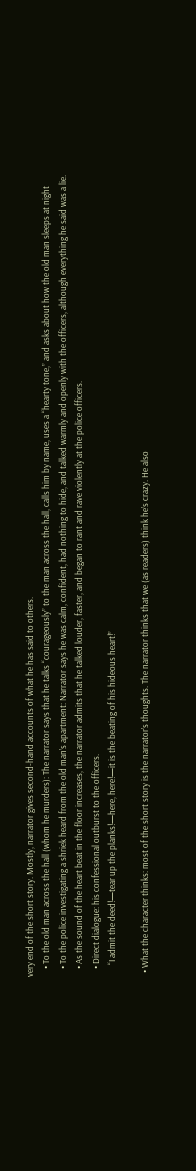very end of the short story. Mostly, narrator gives second-hand accounts of what he has said to others.
    • To the old man across the hall (whom he murders): The narrator says that he talks “courageously” to the man across the hall, calls him by name, uses a “hearty tone,” and asks about how the old man sleeps at night
    • To the police investigating a shriek heard from the old man’s apartment: Narrator says he was calm, confident, had nothing to hide, and talked warmly and openly with the officers, although everything he said was a lie.
    • As the sound of the heart beat in the floor increases, the narrator admits that he talked louder, faster, and began to rant and rave violently at the police officers.
    • Direct dialogue: his confessional outburst to the officers.
      “I admit the deed!—tear up the planks!—here, here!—it is the beating of his hideous heart!”

  • What the character thinks: most of the short story is the narrator’s thoughts. The narrator thinks that we (as readers) think he’s crazy. He also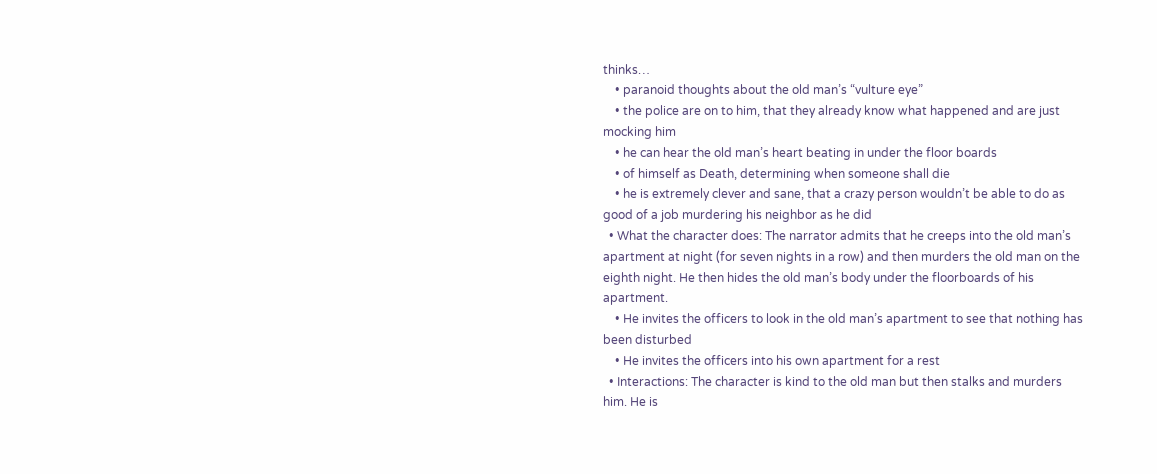thinks…
    • paranoid thoughts about the old man’s “vulture eye”
    • the police are on to him, that they already know what happened and are just mocking him
    • he can hear the old man’s heart beating in under the floor boards
    • of himself as Death, determining when someone shall die
    • he is extremely clever and sane, that a crazy person wouldn’t be able to do as good of a job murdering his neighbor as he did
  • What the character does: The narrator admits that he creeps into the old man’s apartment at night (for seven nights in a row) and then murders the old man on the eighth night. He then hides the old man’s body under the floorboards of his apartment.
    • He invites the officers to look in the old man’s apartment to see that nothing has been disturbed
    • He invites the officers into his own apartment for a rest
  • Interactions: The character is kind to the old man but then stalks and murders him. He is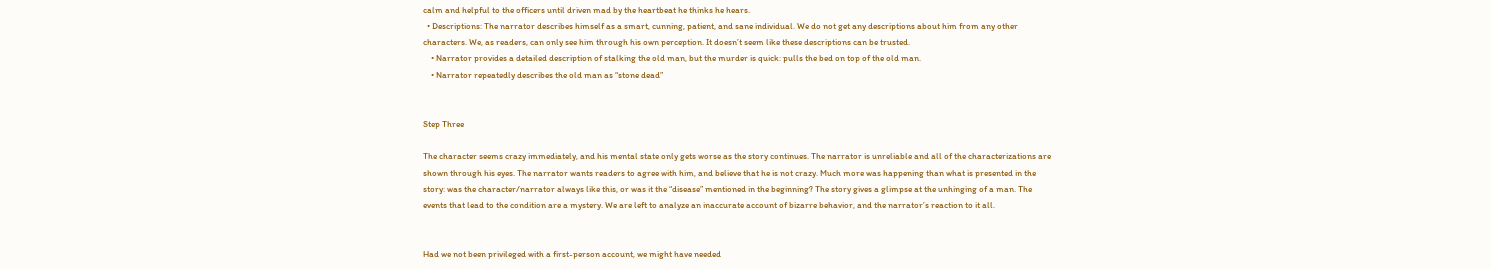calm and helpful to the officers until driven mad by the heartbeat he thinks he hears.
  • Descriptions: The narrator describes himself as a smart, cunning, patient, and sane individual. We do not get any descriptions about him from any other characters. We, as readers, can only see him through his own perception. It doesn’t seem like these descriptions can be trusted.
    • Narrator provides a detailed description of stalking the old man, but the murder is quick: pulls the bed on top of the old man.
    • Narrator repeatedly describes the old man as “stone dead”


Step Three

The character seems crazy immediately, and his mental state only gets worse as the story continues. The narrator is unreliable and all of the characterizations are shown through his eyes. The narrator wants readers to agree with him, and believe that he is not crazy. Much more was happening than what is presented in the story: was the character/narrator always like this, or was it the “disease” mentioned in the beginning? The story gives a glimpse at the unhinging of a man. The events that lead to the condition are a mystery. We are left to analyze an inaccurate account of bizarre behavior, and the narrator’s reaction to it all.


Had we not been privileged with a first-person account, we might have needed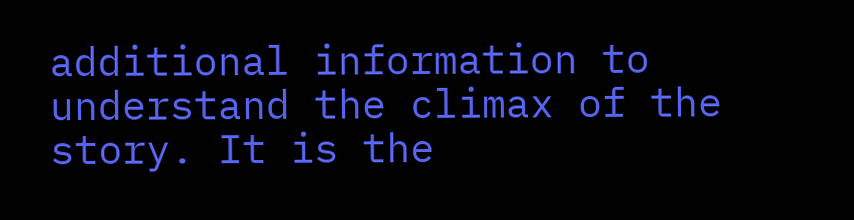additional information to understand the climax of the story. It is the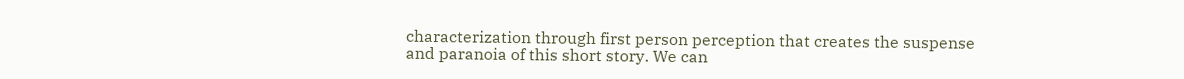characterization through first person perception that creates the suspense and paranoia of this short story. We can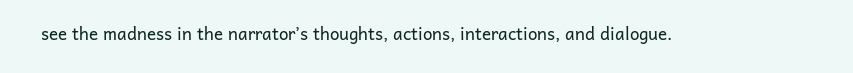see the madness in the narrator’s thoughts, actions, interactions, and dialogue.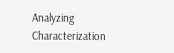Analyzing Characterization